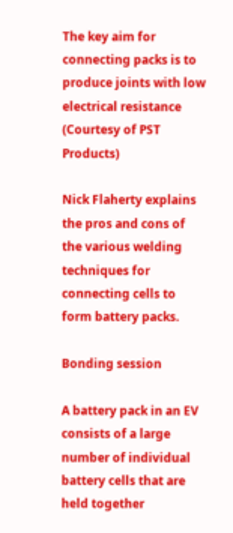The key aim for connecting packs is to produce joints with low electrical resistance
(Courtesy of PST Products)

Nick Flaherty explains the pros and cons of the various welding techniques for connecting cells to form battery packs.

Bonding session

A battery pack in an EV consists of a large number of individual battery cells that are held together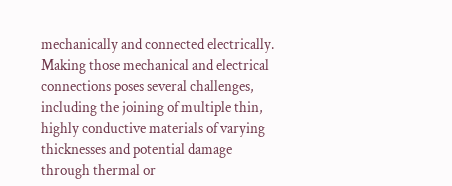mechanically and connected electrically. Making those mechanical and electrical connections poses several challenges, including the joining of multiple thin, highly conductive materials of varying thicknesses and potential damage through thermal or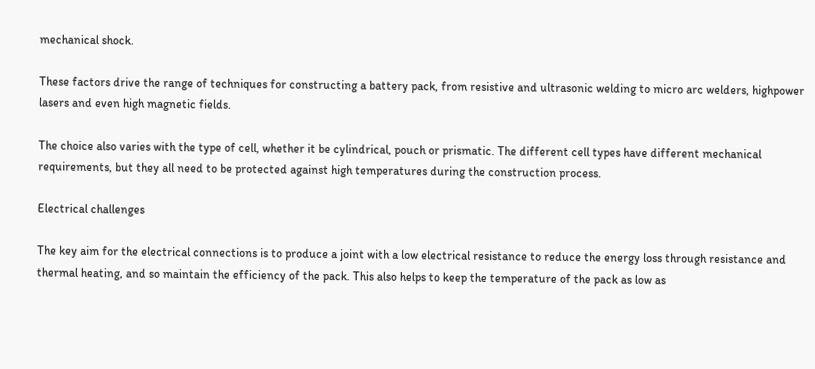mechanical shock.

These factors drive the range of techniques for constructing a battery pack, from resistive and ultrasonic welding to micro arc welders, highpower lasers and even high magnetic fields.

The choice also varies with the type of cell, whether it be cylindrical, pouch or prismatic. The different cell types have different mechanical requirements, but they all need to be protected against high temperatures during the construction process.

Electrical challenges

The key aim for the electrical connections is to produce a joint with a low electrical resistance to reduce the energy loss through resistance and thermal heating, and so maintain the efficiency of the pack. This also helps to keep the temperature of the pack as low as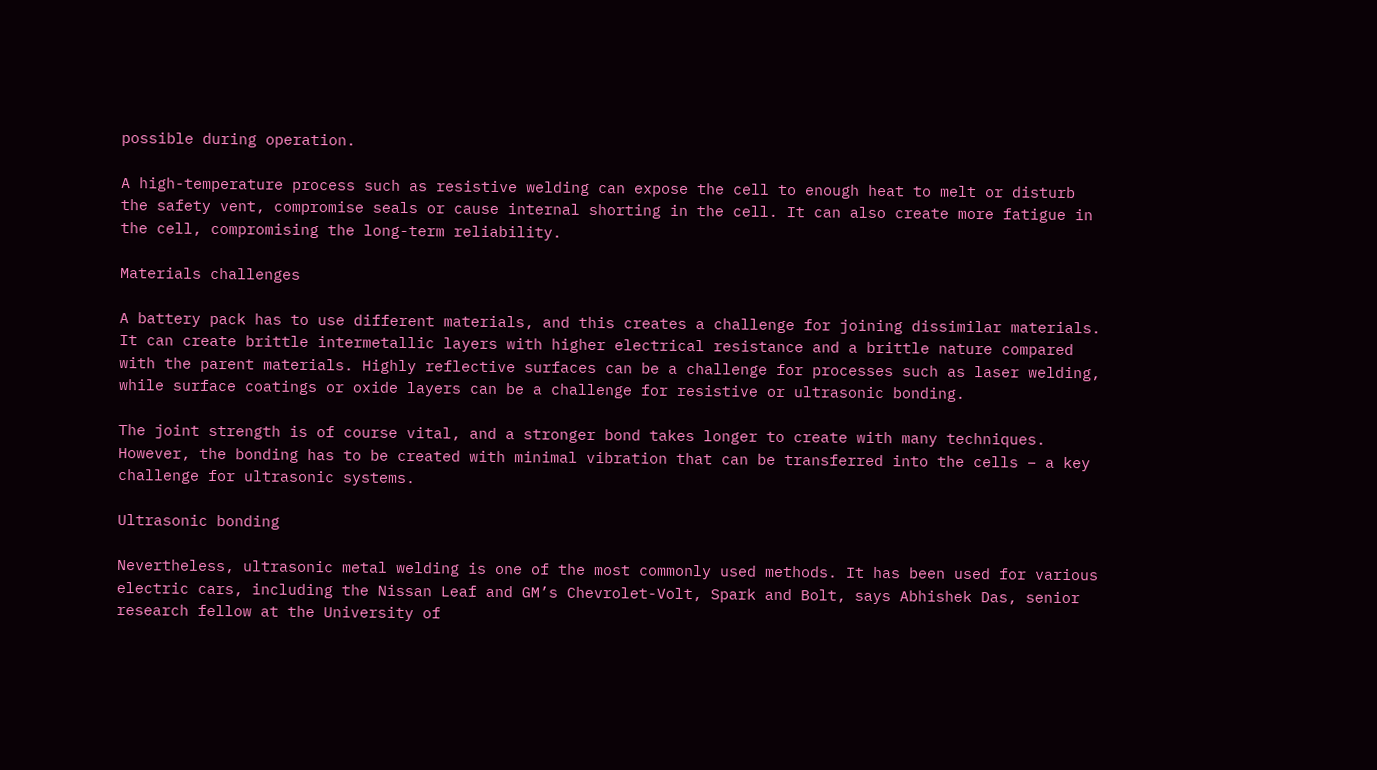possible during operation.

A high-temperature process such as resistive welding can expose the cell to enough heat to melt or disturb the safety vent, compromise seals or cause internal shorting in the cell. It can also create more fatigue in the cell, compromising the long-term reliability.

Materials challenges

A battery pack has to use different materials, and this creates a challenge for joining dissimilar materials. It can create brittle intermetallic layers with higher electrical resistance and a brittle nature compared with the parent materials. Highly reflective surfaces can be a challenge for processes such as laser welding, while surface coatings or oxide layers can be a challenge for resistive or ultrasonic bonding.

The joint strength is of course vital, and a stronger bond takes longer to create with many techniques. However, the bonding has to be created with minimal vibration that can be transferred into the cells – a key challenge for ultrasonic systems.

Ultrasonic bonding

Nevertheless, ultrasonic metal welding is one of the most commonly used methods. It has been used for various electric cars, including the Nissan Leaf and GM’s Chevrolet-Volt, Spark and Bolt, says Abhishek Das, senior research fellow at the University of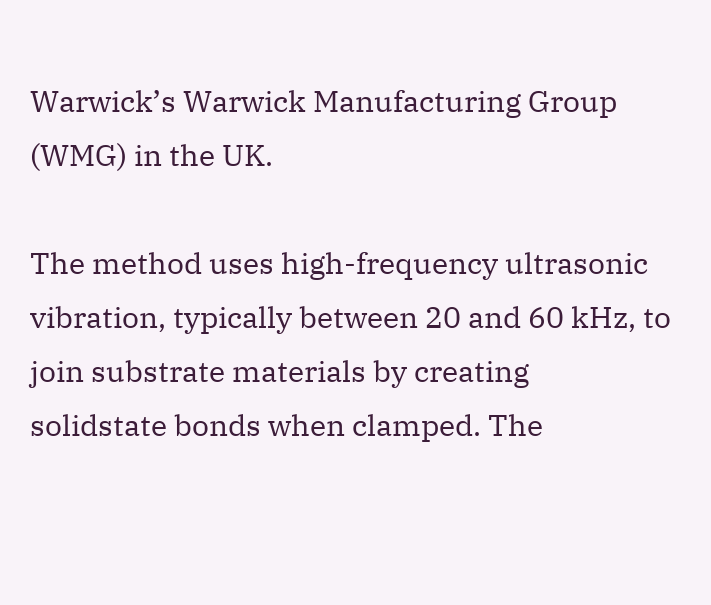Warwick’s Warwick Manufacturing Group (WMG) in the UK.

The method uses high-frequency ultrasonic vibration, typically between 20 and 60 kHz, to join substrate materials by creating solidstate bonds when clamped. The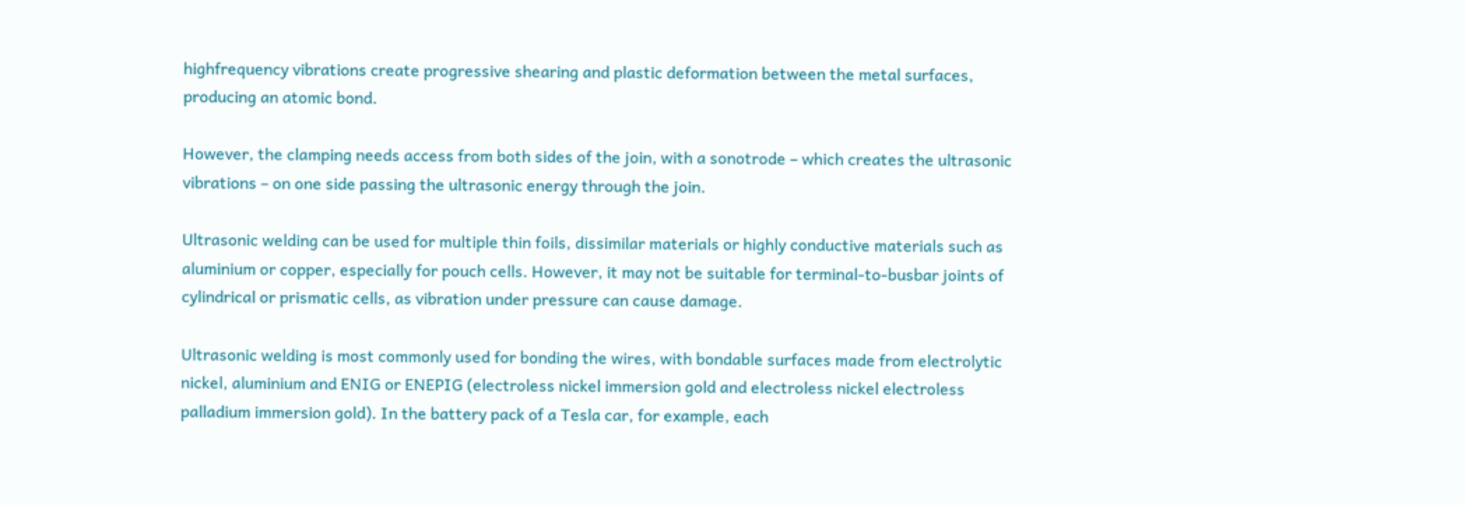highfrequency vibrations create progressive shearing and plastic deformation between the metal surfaces, producing an atomic bond.

However, the clamping needs access from both sides of the join, with a sonotrode – which creates the ultrasonic vibrations – on one side passing the ultrasonic energy through the join.

Ultrasonic welding can be used for multiple thin foils, dissimilar materials or highly conductive materials such as aluminium or copper, especially for pouch cells. However, it may not be suitable for terminal-to-busbar joints of cylindrical or prismatic cells, as vibration under pressure can cause damage.

Ultrasonic welding is most commonly used for bonding the wires, with bondable surfaces made from electrolytic nickel, aluminium and ENIG or ENEPIG (electroless nickel immersion gold and electroless nickel electroless palladium immersion gold). In the battery pack of a Tesla car, for example, each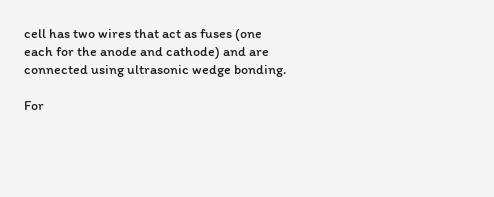cell has two wires that act as fuses (one each for the anode and cathode) and are connected using ultrasonic wedge bonding.

For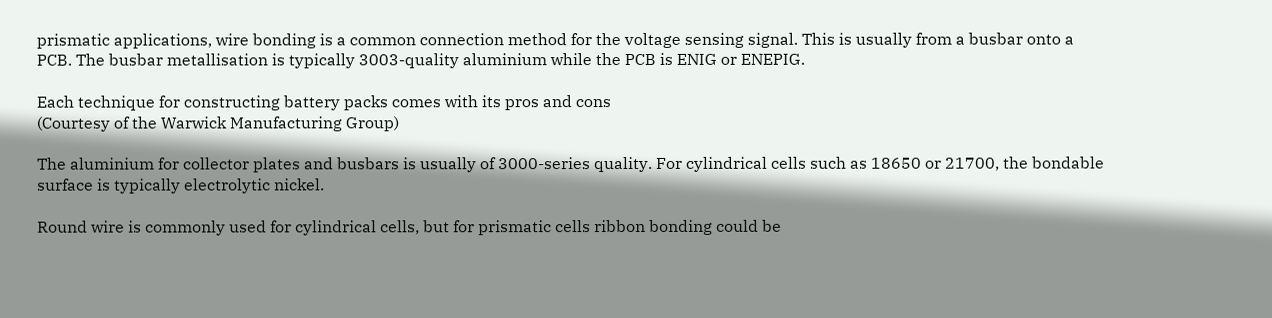prismatic applications, wire bonding is a common connection method for the voltage sensing signal. This is usually from a busbar onto a PCB. The busbar metallisation is typically 3003-quality aluminium while the PCB is ENIG or ENEPIG.

Each technique for constructing battery packs comes with its pros and cons
(Courtesy of the Warwick Manufacturing Group)

The aluminium for collector plates and busbars is usually of 3000-series quality. For cylindrical cells such as 18650 or 21700, the bondable surface is typically electrolytic nickel.

Round wire is commonly used for cylindrical cells, but for prismatic cells ribbon bonding could be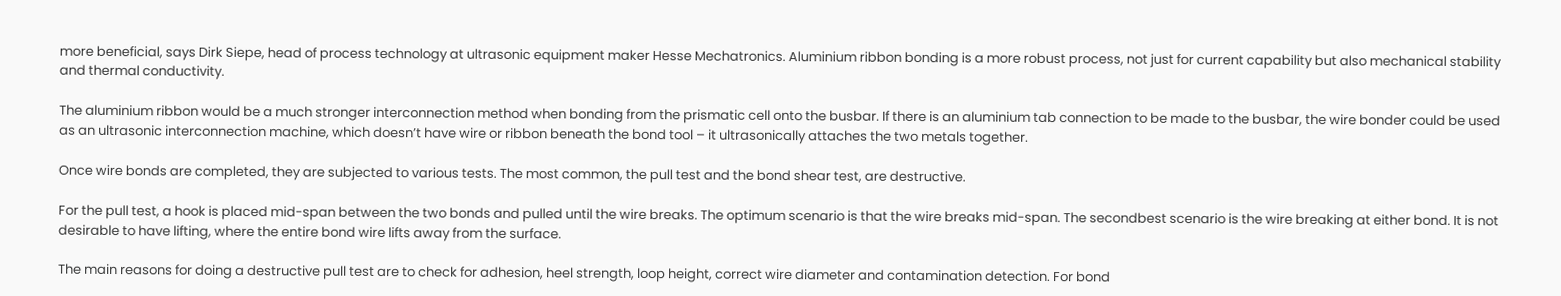more beneficial, says Dirk Siepe, head of process technology at ultrasonic equipment maker Hesse Mechatronics. Aluminium ribbon bonding is a more robust process, not just for current capability but also mechanical stability and thermal conductivity.

The aluminium ribbon would be a much stronger interconnection method when bonding from the prismatic cell onto the busbar. If there is an aluminium tab connection to be made to the busbar, the wire bonder could be used as an ultrasonic interconnection machine, which doesn’t have wire or ribbon beneath the bond tool – it ultrasonically attaches the two metals together.

Once wire bonds are completed, they are subjected to various tests. The most common, the pull test and the bond shear test, are destructive.

For the pull test, a hook is placed mid-span between the two bonds and pulled until the wire breaks. The optimum scenario is that the wire breaks mid-span. The secondbest scenario is the wire breaking at either bond. It is not desirable to have lifting, where the entire bond wire lifts away from the surface.

The main reasons for doing a destructive pull test are to check for adhesion, heel strength, loop height, correct wire diameter and contamination detection. For bond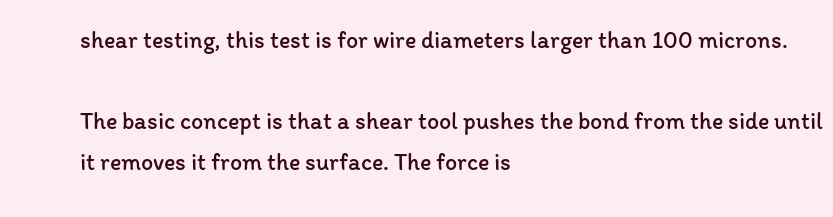shear testing, this test is for wire diameters larger than 100 microns.

The basic concept is that a shear tool pushes the bond from the side until it removes it from the surface. The force is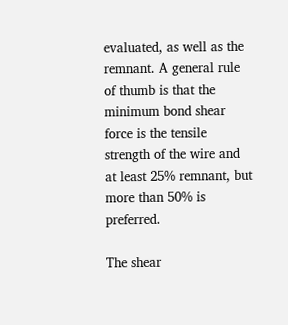evaluated, as well as the remnant. A general rule of thumb is that the minimum bond shear force is the tensile strength of the wire and at least 25% remnant, but more than 50% is preferred.

The shear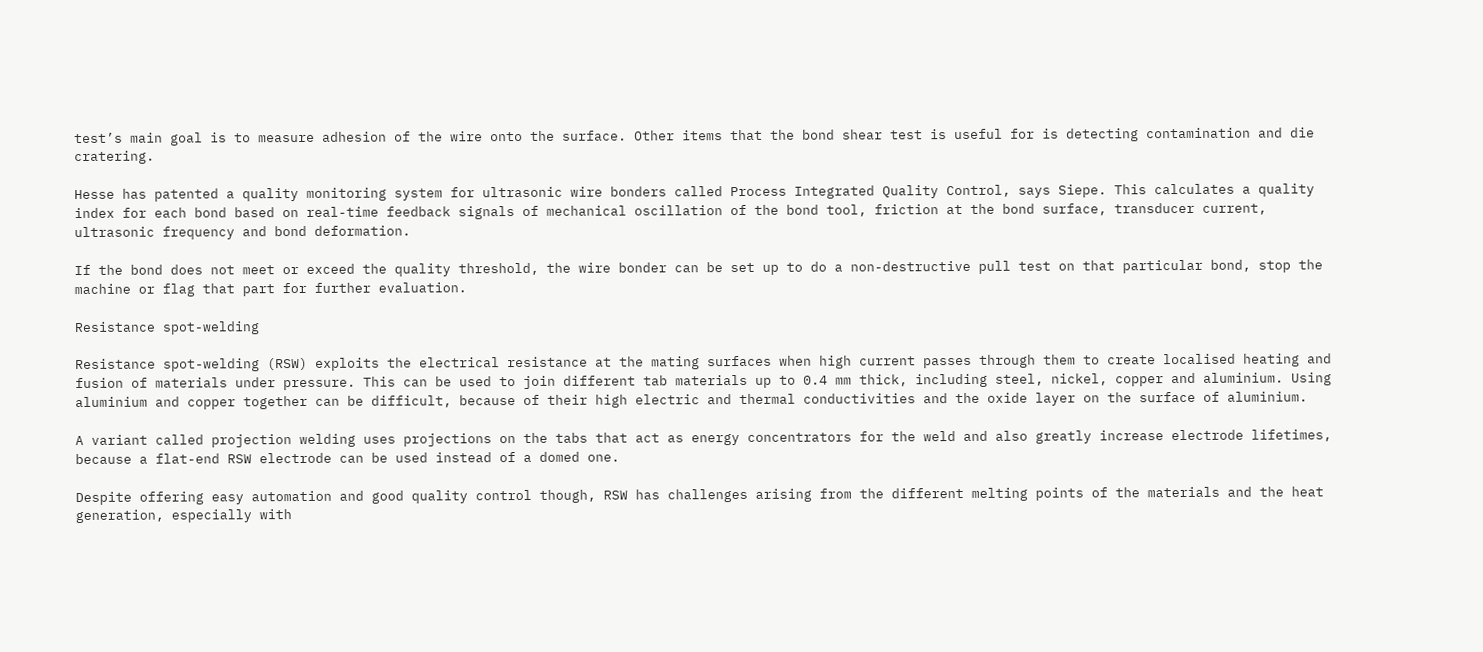test’s main goal is to measure adhesion of the wire onto the surface. Other items that the bond shear test is useful for is detecting contamination and die cratering.

Hesse has patented a quality monitoring system for ultrasonic wire bonders called Process Integrated Quality Control, says Siepe. This calculates a quality index for each bond based on real-time feedback signals of mechanical oscillation of the bond tool, friction at the bond surface, transducer current, ultrasonic frequency and bond deformation.

If the bond does not meet or exceed the quality threshold, the wire bonder can be set up to do a non-destructive pull test on that particular bond, stop the machine or flag that part for further evaluation.

Resistance spot-welding

Resistance spot-welding (RSW) exploits the electrical resistance at the mating surfaces when high current passes through them to create localised heating and fusion of materials under pressure. This can be used to join different tab materials up to 0.4 mm thick, including steel, nickel, copper and aluminium. Using aluminium and copper together can be difficult, because of their high electric and thermal conductivities and the oxide layer on the surface of aluminium.

A variant called projection welding uses projections on the tabs that act as energy concentrators for the weld and also greatly increase electrode lifetimes, because a flat-end RSW electrode can be used instead of a domed one.

Despite offering easy automation and good quality control though, RSW has challenges arising from the different melting points of the materials and the heat generation, especially with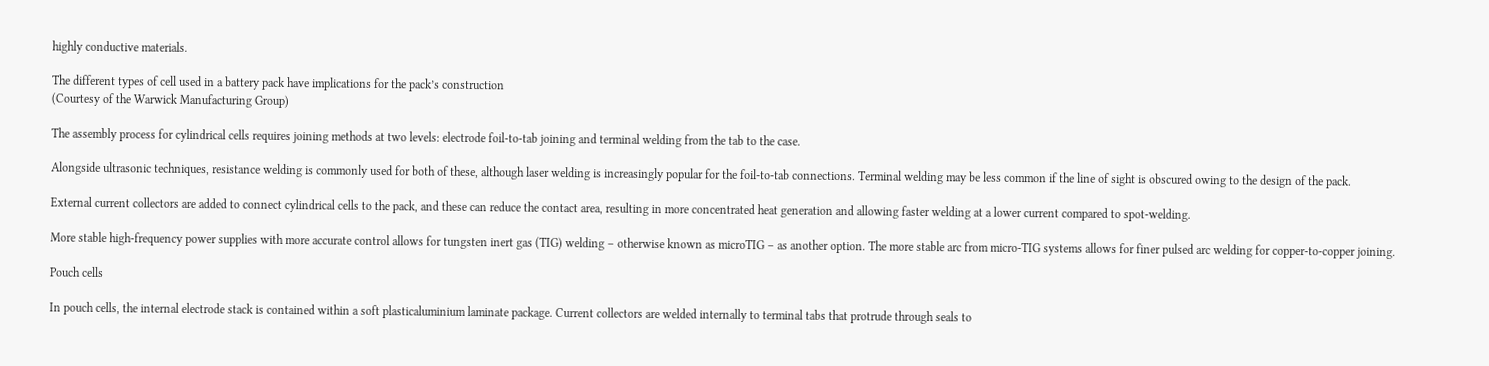highly conductive materials.

The different types of cell used in a battery pack have implications for the pack’s construction
(Courtesy of the Warwick Manufacturing Group)

The assembly process for cylindrical cells requires joining methods at two levels: electrode foil-to-tab joining and terminal welding from the tab to the case.

Alongside ultrasonic techniques, resistance welding is commonly used for both of these, although laser welding is increasingly popular for the foil-to-tab connections. Terminal welding may be less common if the line of sight is obscured owing to the design of the pack.

External current collectors are added to connect cylindrical cells to the pack, and these can reduce the contact area, resulting in more concentrated heat generation and allowing faster welding at a lower current compared to spot-welding.

More stable high-frequency power supplies with more accurate control allows for tungsten inert gas (TIG) welding – otherwise known as microTIG – as another option. The more stable arc from micro-TIG systems allows for finer pulsed arc welding for copper-to-copper joining.

Pouch cells

In pouch cells, the internal electrode stack is contained within a soft plasticaluminium laminate package. Current collectors are welded internally to terminal tabs that protrude through seals to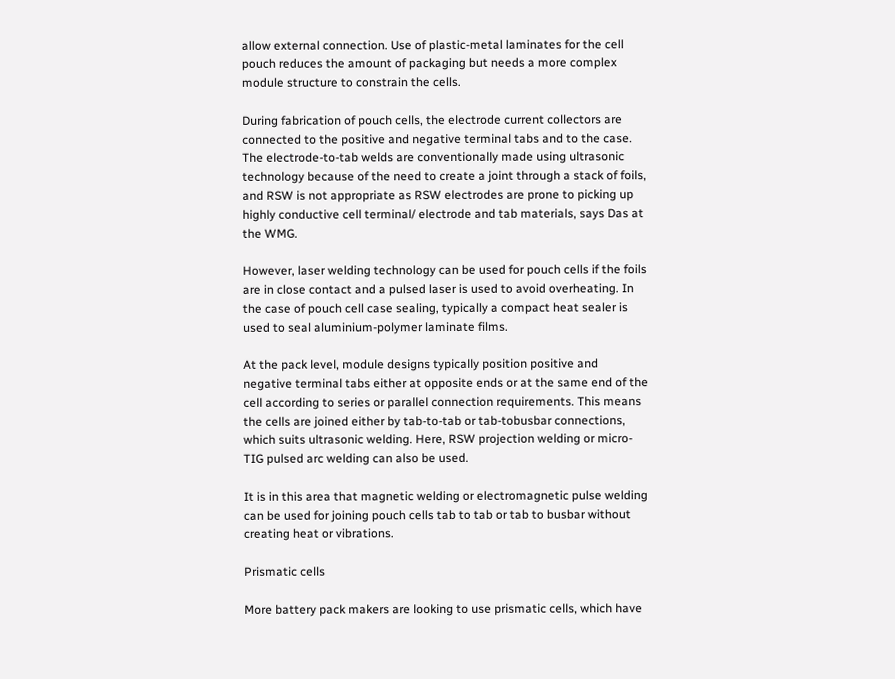allow external connection. Use of plastic-metal laminates for the cell pouch reduces the amount of packaging but needs a more complex module structure to constrain the cells.

During fabrication of pouch cells, the electrode current collectors are connected to the positive and negative terminal tabs and to the case. The electrode-to-tab welds are conventionally made using ultrasonic technology because of the need to create a joint through a stack of foils, and RSW is not appropriate as RSW electrodes are prone to picking up highly conductive cell terminal/ electrode and tab materials, says Das at the WMG.

However, laser welding technology can be used for pouch cells if the foils are in close contact and a pulsed laser is used to avoid overheating. In the case of pouch cell case sealing, typically a compact heat sealer is used to seal aluminium-polymer laminate films.

At the pack level, module designs typically position positive and negative terminal tabs either at opposite ends or at the same end of the cell according to series or parallel connection requirements. This means the cells are joined either by tab-to-tab or tab-tobusbar connections, which suits ultrasonic welding. Here, RSW projection welding or micro-TIG pulsed arc welding can also be used.

It is in this area that magnetic welding or electromagnetic pulse welding can be used for joining pouch cells tab to tab or tab to busbar without creating heat or vibrations.

Prismatic cells

More battery pack makers are looking to use prismatic cells, which have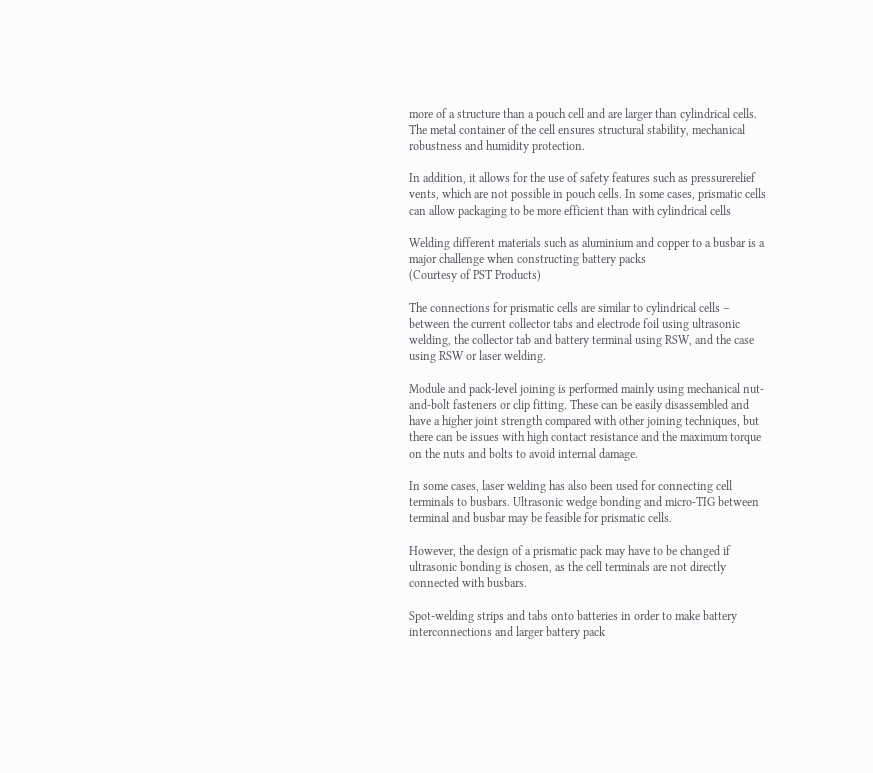more of a structure than a pouch cell and are larger than cylindrical cells. The metal container of the cell ensures structural stability, mechanical robustness and humidity protection.

In addition, it allows for the use of safety features such as pressurerelief vents, which are not possible in pouch cells. In some cases, prismatic cells can allow packaging to be more efficient than with cylindrical cells

Welding different materials such as aluminium and copper to a busbar is a major challenge when constructing battery packs
(Courtesy of PST Products)

The connections for prismatic cells are similar to cylindrical cells – between the current collector tabs and electrode foil using ultrasonic welding, the collector tab and battery terminal using RSW, and the case using RSW or laser welding.

Module and pack-level joining is performed mainly using mechanical nut-and-bolt fasteners or clip fitting. These can be easily disassembled and have a higher joint strength compared with other joining techniques, but there can be issues with high contact resistance and the maximum torque on the nuts and bolts to avoid internal damage.

In some cases, laser welding has also been used for connecting cell terminals to busbars. Ultrasonic wedge bonding and micro-TIG between terminal and busbar may be feasible for prismatic cells.

However, the design of a prismatic pack may have to be changed if ultrasonic bonding is chosen, as the cell terminals are not directly connected with busbars.

Spot-welding strips and tabs onto batteries in order to make battery interconnections and larger battery pack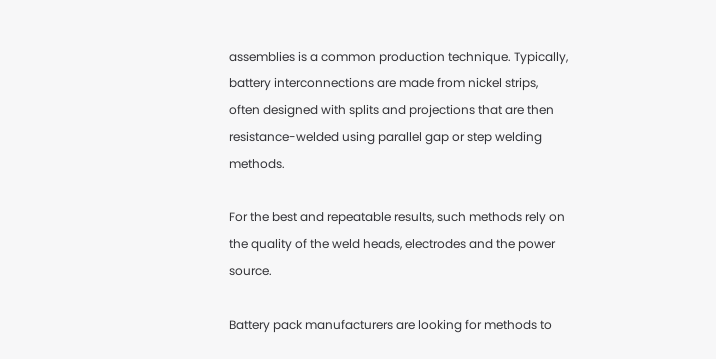assemblies is a common production technique. Typically, battery interconnections are made from nickel strips, often designed with splits and projections that are then resistance-welded using parallel gap or step welding methods.

For the best and repeatable results, such methods rely on the quality of the weld heads, electrodes and the power source.

Battery pack manufacturers are looking for methods to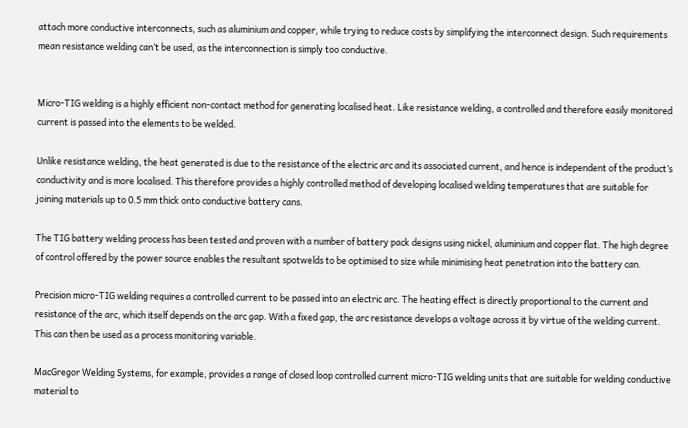attach more conductive interconnects, such as aluminium and copper, while trying to reduce costs by simplifying the interconnect design. Such requirements mean resistance welding can’t be used, as the interconnection is simply too conductive.


Micro-TIG welding is a highly efficient non-contact method for generating localised heat. Like resistance welding, a controlled and therefore easily monitored current is passed into the elements to be welded.

Unlike resistance welding, the heat generated is due to the resistance of the electric arc and its associated current, and hence is independent of the product’s conductivity and is more localised. This therefore provides a highly controlled method of developing localised welding temperatures that are suitable for joining materials up to 0.5 mm thick onto conductive battery cans.

The TIG battery welding process has been tested and proven with a number of battery pack designs using nickel, aluminium and copper flat. The high degree of control offered by the power source enables the resultant spotwelds to be optimised to size while minimising heat penetration into the battery can.

Precision micro-TIG welding requires a controlled current to be passed into an electric arc. The heating effect is directly proportional to the current and resistance of the arc, which itself depends on the arc gap. With a fixed gap, the arc resistance develops a voltage across it by virtue of the welding current. This can then be used as a process monitoring variable.

MacGregor Welding Systems, for example, provides a range of closed loop controlled current micro-TIG welding units that are suitable for welding conductive material to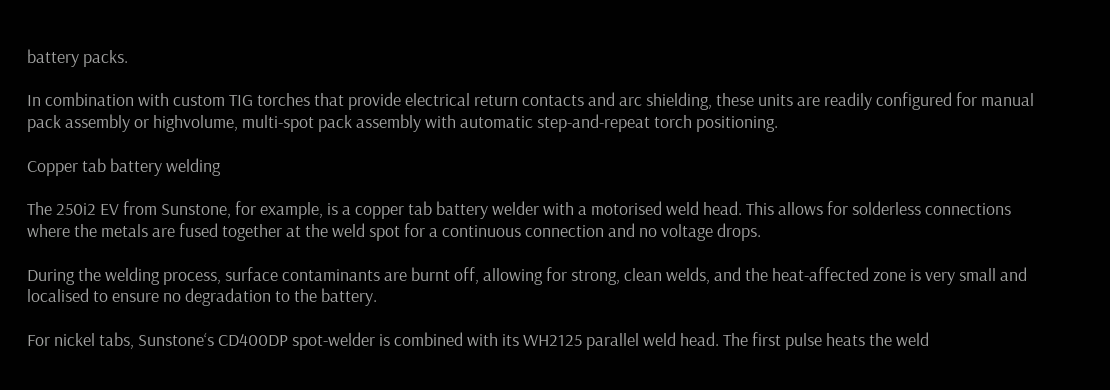battery packs.

In combination with custom TIG torches that provide electrical return contacts and arc shielding, these units are readily configured for manual pack assembly or highvolume, multi-spot pack assembly with automatic step-and-repeat torch positioning.

Copper tab battery welding

The 250i2 EV from Sunstone, for example, is a copper tab battery welder with a motorised weld head. This allows for solderless connections where the metals are fused together at the weld spot for a continuous connection and no voltage drops.

During the welding process, surface contaminants are burnt off, allowing for strong, clean welds, and the heat-affected zone is very small and localised to ensure no degradation to the battery.

For nickel tabs, Sunstone‘s CD400DP spot-welder is combined with its WH2125 parallel weld head. The first pulse heats the weld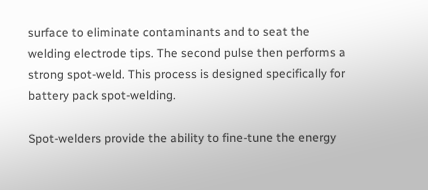surface to eliminate contaminants and to seat the welding electrode tips. The second pulse then performs a strong spot-weld. This process is designed specifically for battery pack spot-welding.

Spot-welders provide the ability to fine-tune the energy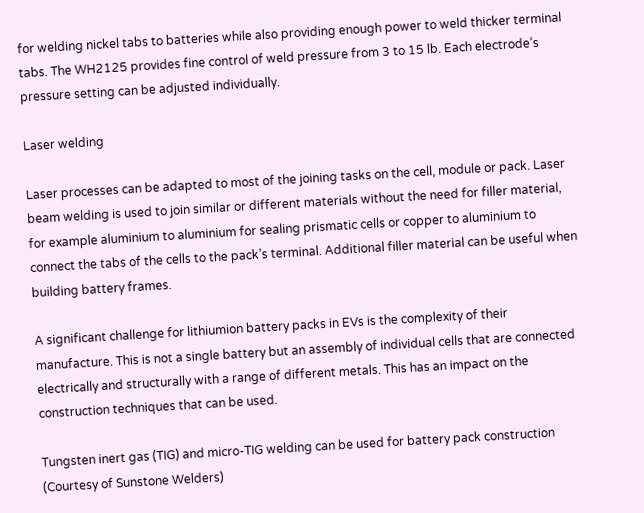for welding nickel tabs to batteries while also providing enough power to weld thicker terminal tabs. The WH2125 provides fine control of weld pressure from 3 to 15 lb. Each electrode’s pressure setting can be adjusted individually.

Laser welding

Laser processes can be adapted to most of the joining tasks on the cell, module or pack. Laser beam welding is used to join similar or different materials without the need for filler material, for example aluminium to aluminium for sealing prismatic cells or copper to aluminium to connect the tabs of the cells to the pack’s terminal. Additional filler material can be useful when building battery frames.

A significant challenge for lithiumion battery packs in EVs is the complexity of their manufacture. This is not a single battery but an assembly of individual cells that are connected electrically and structurally with a range of different metals. This has an impact on the construction techniques that can be used.

Tungsten inert gas (TIG) and micro-TIG welding can be used for battery pack construction
(Courtesy of Sunstone Welders)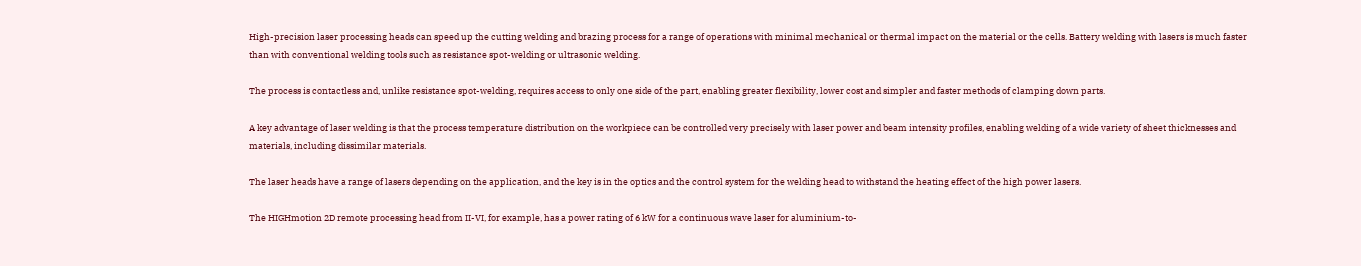High-precision laser processing heads can speed up the cutting welding and brazing process for a range of operations with minimal mechanical or thermal impact on the material or the cells. Battery welding with lasers is much faster than with conventional welding tools such as resistance spot-welding or ultrasonic welding.

The process is contactless and, unlike resistance spot-welding, requires access to only one side of the part, enabling greater flexibility, lower cost and simpler and faster methods of clamping down parts.

A key advantage of laser welding is that the process temperature distribution on the workpiece can be controlled very precisely with laser power and beam intensity profiles, enabling welding of a wide variety of sheet thicknesses and materials, including dissimilar materials.

The laser heads have a range of lasers depending on the application, and the key is in the optics and the control system for the welding head to withstand the heating effect of the high power lasers.

The HIGHmotion 2D remote processing head from II-VI, for example, has a power rating of 6 kW for a continuous wave laser for aluminium-to-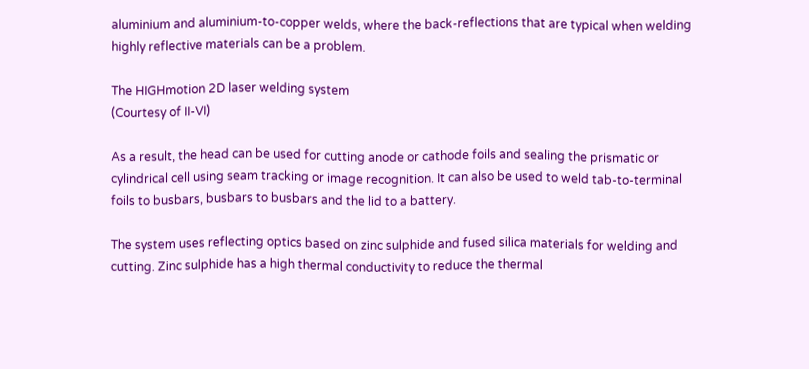aluminium and aluminium-to-copper welds, where the back-reflections that are typical when welding highly reflective materials can be a problem.

The HIGHmotion 2D laser welding system
(Courtesy of II-VI)

As a result, the head can be used for cutting anode or cathode foils and sealing the prismatic or cylindrical cell using seam tracking or image recognition. It can also be used to weld tab-to-terminal foils to busbars, busbars to busbars and the lid to a battery.

The system uses reflecting optics based on zinc sulphide and fused silica materials for welding and cutting. Zinc sulphide has a high thermal conductivity to reduce the thermal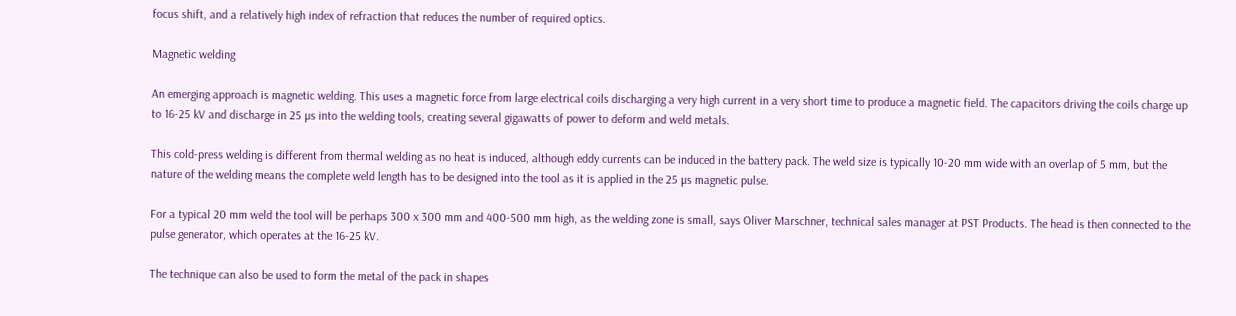focus shift, and a relatively high index of refraction that reduces the number of required optics.

Magnetic welding

An emerging approach is magnetic welding. This uses a magnetic force from large electrical coils discharging a very high current in a very short time to produce a magnetic field. The capacitors driving the coils charge up to 16-25 kV and discharge in 25 µs into the welding tools, creating several gigawatts of power to deform and weld metals.

This cold-press welding is different from thermal welding as no heat is induced, although eddy currents can be induced in the battery pack. The weld size is typically 10-20 mm wide with an overlap of 5 mm, but the nature of the welding means the complete weld length has to be designed into the tool as it is applied in the 25 µs magnetic pulse.

For a typical 20 mm weld the tool will be perhaps 300 x 300 mm and 400-500 mm high, as the welding zone is small, says Oliver Marschner, technical sales manager at PST Products. The head is then connected to the pulse generator, which operates at the 16-25 kV.

The technique can also be used to form the metal of the pack in shapes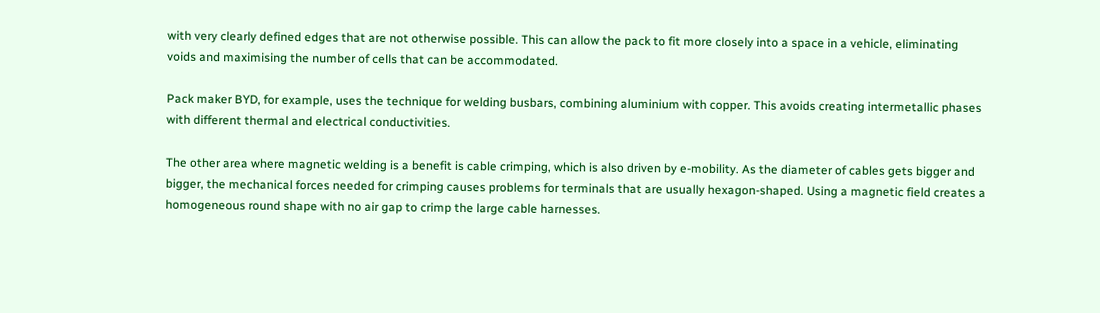with very clearly defined edges that are not otherwise possible. This can allow the pack to fit more closely into a space in a vehicle, eliminating voids and maximising the number of cells that can be accommodated.

Pack maker BYD, for example, uses the technique for welding busbars, combining aluminium with copper. This avoids creating intermetallic phases with different thermal and electrical conductivities.

The other area where magnetic welding is a benefit is cable crimping, which is also driven by e-mobility. As the diameter of cables gets bigger and bigger, the mechanical forces needed for crimping causes problems for terminals that are usually hexagon-shaped. Using a magnetic field creates a homogeneous round shape with no air gap to crimp the large cable harnesses.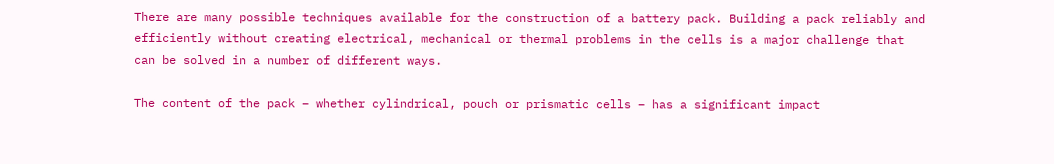There are many possible techniques available for the construction of a battery pack. Building a pack reliably and efficiently without creating electrical, mechanical or thermal problems in the cells is a major challenge that can be solved in a number of different ways.

The content of the pack – whether cylindrical, pouch or prismatic cells – has a significant impact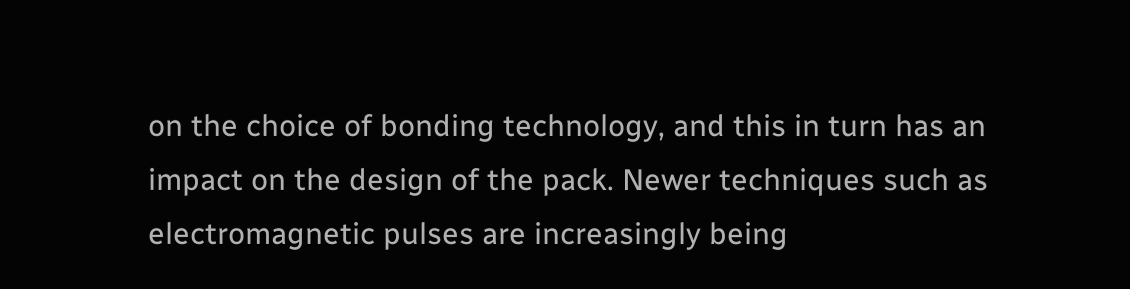on the choice of bonding technology, and this in turn has an impact on the design of the pack. Newer techniques such as electromagnetic pulses are increasingly being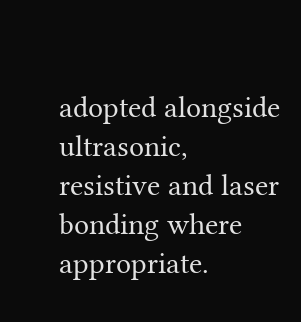adopted alongside ultrasonic, resistive and laser bonding where appropriate.